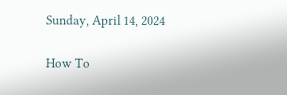Sunday, April 14, 2024

How To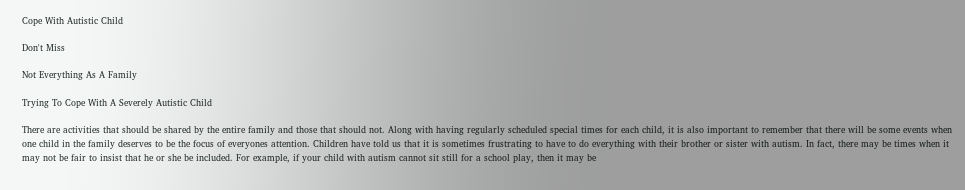Cope With Autistic Child

Don't Miss

Not Everything As A Family

Trying To Cope With A Severely Autistic Child

There are activities that should be shared by the entire family and those that should not. Along with having regularly scheduled special times for each child, it is also important to remember that there will be some events when one child in the family deserves to be the focus of everyones attention. Children have told us that it is sometimes frustrating to have to do everything with their brother or sister with autism. In fact, there may be times when it may not be fair to insist that he or she be included. For example, if your child with autism cannot sit still for a school play, then it may be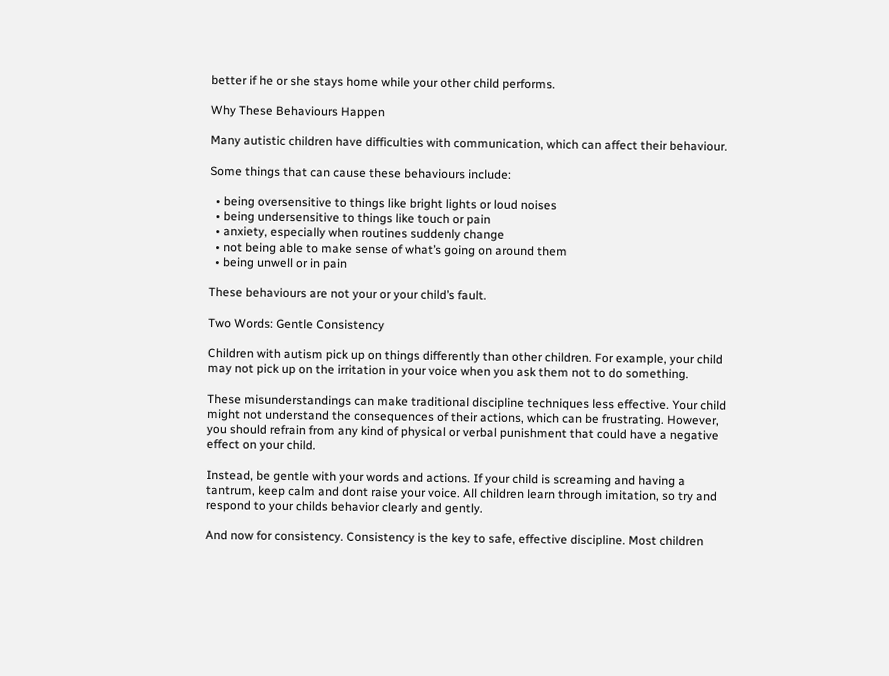better if he or she stays home while your other child performs.

Why These Behaviours Happen

Many autistic children have difficulties with communication, which can affect their behaviour.

Some things that can cause these behaviours include:

  • being oversensitive to things like bright lights or loud noises
  • being undersensitive to things like touch or pain
  • anxiety, especially when routines suddenly change
  • not being able to make sense of what’s going on around them
  • being unwell or in pain

These behaviours are not your or your child’s fault.

Two Words: Gentle Consistency

Children with autism pick up on things differently than other children. For example, your child may not pick up on the irritation in your voice when you ask them not to do something.

These misunderstandings can make traditional discipline techniques less effective. Your child might not understand the consequences of their actions, which can be frustrating. However, you should refrain from any kind of physical or verbal punishment that could have a negative effect on your child.

Instead, be gentle with your words and actions. If your child is screaming and having a tantrum, keep calm and dont raise your voice. All children learn through imitation, so try and respond to your childs behavior clearly and gently.

And now for consistency. Consistency is the key to safe, effective discipline. Most children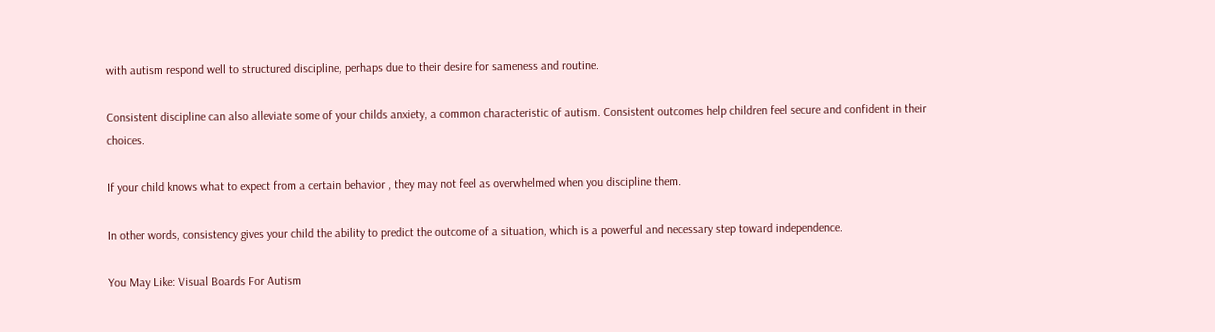with autism respond well to structured discipline, perhaps due to their desire for sameness and routine.

Consistent discipline can also alleviate some of your childs anxiety, a common characteristic of autism. Consistent outcomes help children feel secure and confident in their choices.

If your child knows what to expect from a certain behavior , they may not feel as overwhelmed when you discipline them.

In other words, consistency gives your child the ability to predict the outcome of a situation, which is a powerful and necessary step toward independence.

You May Like: Visual Boards For Autism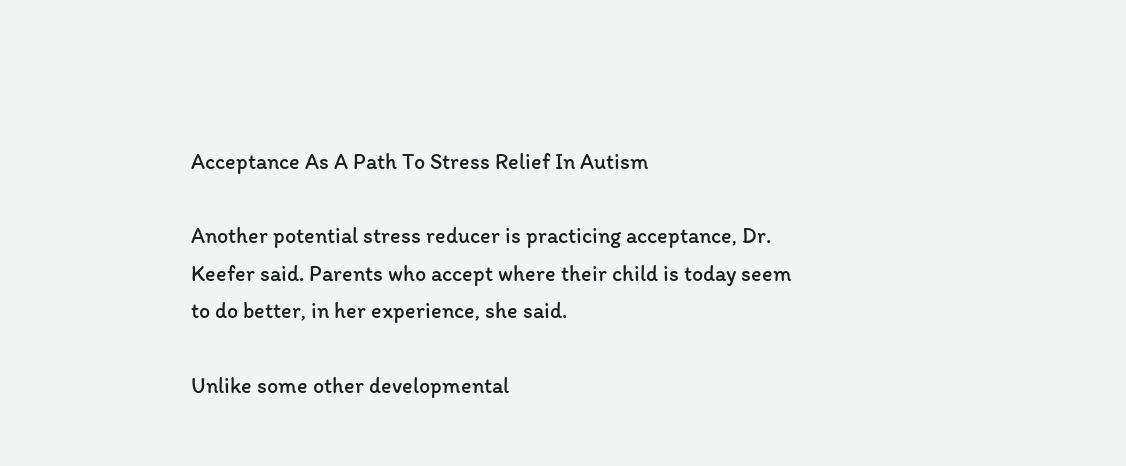Acceptance As A Path To Stress Relief In Autism

Another potential stress reducer is practicing acceptance, Dr. Keefer said. Parents who accept where their child is today seem to do better, in her experience, she said.

Unlike some other developmental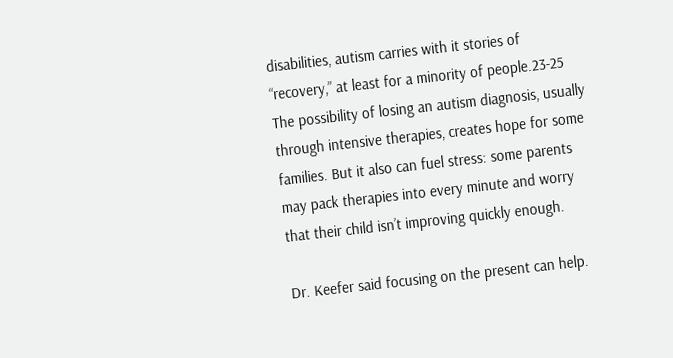disabilities, autism carries with it stories of “recovery,” at least for a minority of people.23-25 The possibility of losing an autism diagnosis, usually through intensive therapies, creates hope for some families. But it also can fuel stress: some parents may pack therapies into every minute and worry that their child isn’t improving quickly enough.

Dr. Keefer said focusing on the present can help.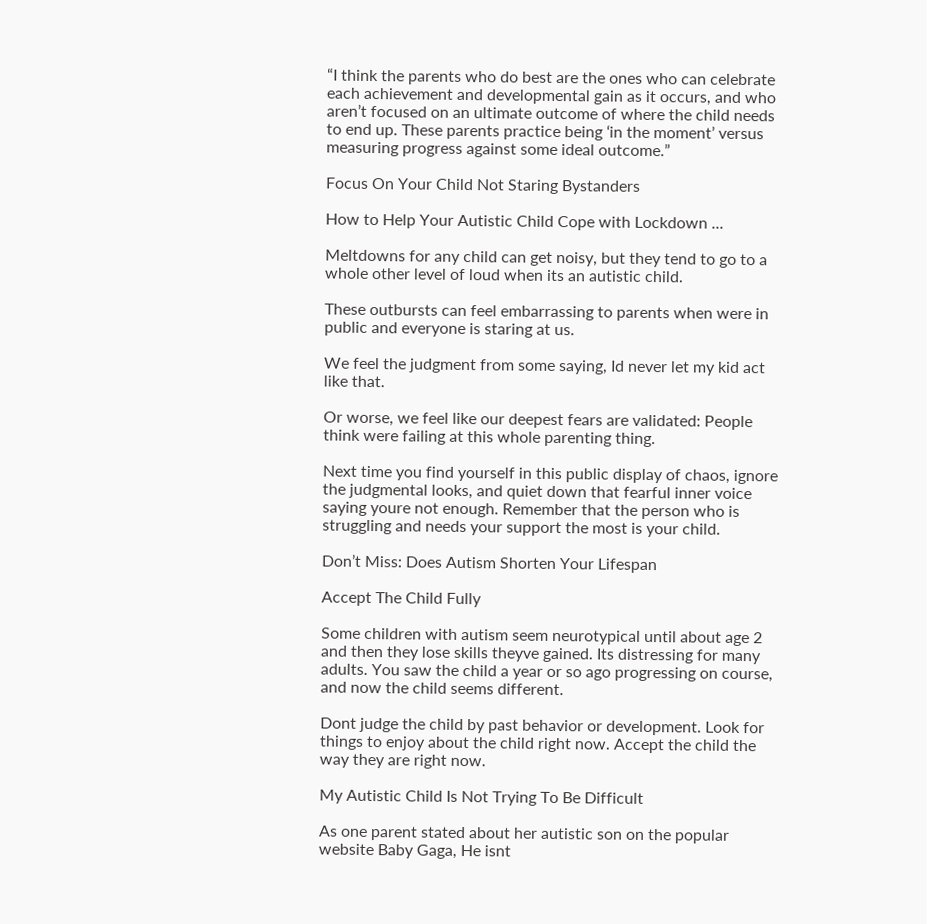“I think the parents who do best are the ones who can celebrate each achievement and developmental gain as it occurs, and who aren’t focused on an ultimate outcome of where the child needs to end up. These parents practice being ‘in the moment’ versus measuring progress against some ideal outcome.”

Focus On Your Child Not Staring Bystanders

How to Help Your Autistic Child Cope with Lockdown ...

Meltdowns for any child can get noisy, but they tend to go to a whole other level of loud when its an autistic child.

These outbursts can feel embarrassing to parents when were in public and everyone is staring at us.

We feel the judgment from some saying, Id never let my kid act like that.

Or worse, we feel like our deepest fears are validated: People think were failing at this whole parenting thing.

Next time you find yourself in this public display of chaos, ignore the judgmental looks, and quiet down that fearful inner voice saying youre not enough. Remember that the person who is struggling and needs your support the most is your child.

Don’t Miss: Does Autism Shorten Your Lifespan

Accept The Child Fully

Some children with autism seem neurotypical until about age 2 and then they lose skills theyve gained. Its distressing for many adults. You saw the child a year or so ago progressing on course, and now the child seems different.

Dont judge the child by past behavior or development. Look for things to enjoy about the child right now. Accept the child the way they are right now.

My Autistic Child Is Not Trying To Be Difficult

As one parent stated about her autistic son on the popular website Baby Gaga, He isnt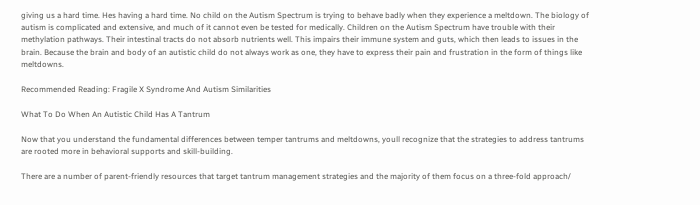giving us a hard time. Hes having a hard time. No child on the Autism Spectrum is trying to behave badly when they experience a meltdown. The biology of autism is complicated and extensive, and much of it cannot even be tested for medically. Children on the Autism Spectrum have trouble with their methylation pathways. Their intestinal tracts do not absorb nutrients well. This impairs their immune system and guts, which then leads to issues in the brain. Because the brain and body of an autistic child do not always work as one, they have to express their pain and frustration in the form of things like meltdowns.

Recommended Reading: Fragile X Syndrome And Autism Similarities

What To Do When An Autistic Child Has A Tantrum

Now that you understand the fundamental differences between temper tantrums and meltdowns, youll recognize that the strategies to address tantrums are rooted more in behavioral supports and skill-building.

There are a number of parent-friendly resources that target tantrum management strategies and the majority of them focus on a three-fold approach/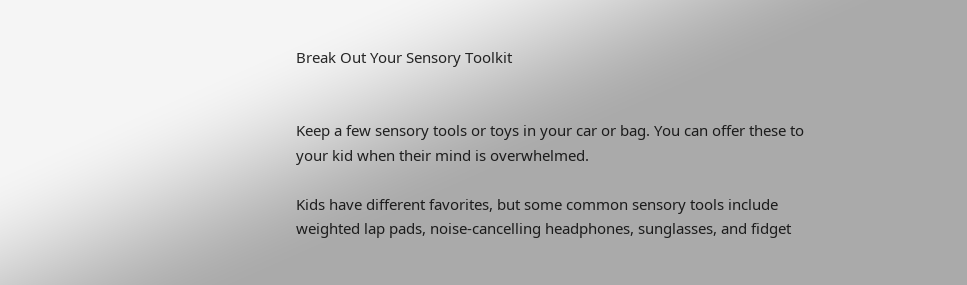Break Out Your Sensory Toolkit


Keep a few sensory tools or toys in your car or bag. You can offer these to your kid when their mind is overwhelmed.

Kids have different favorites, but some common sensory tools include weighted lap pads, noise-cancelling headphones, sunglasses, and fidget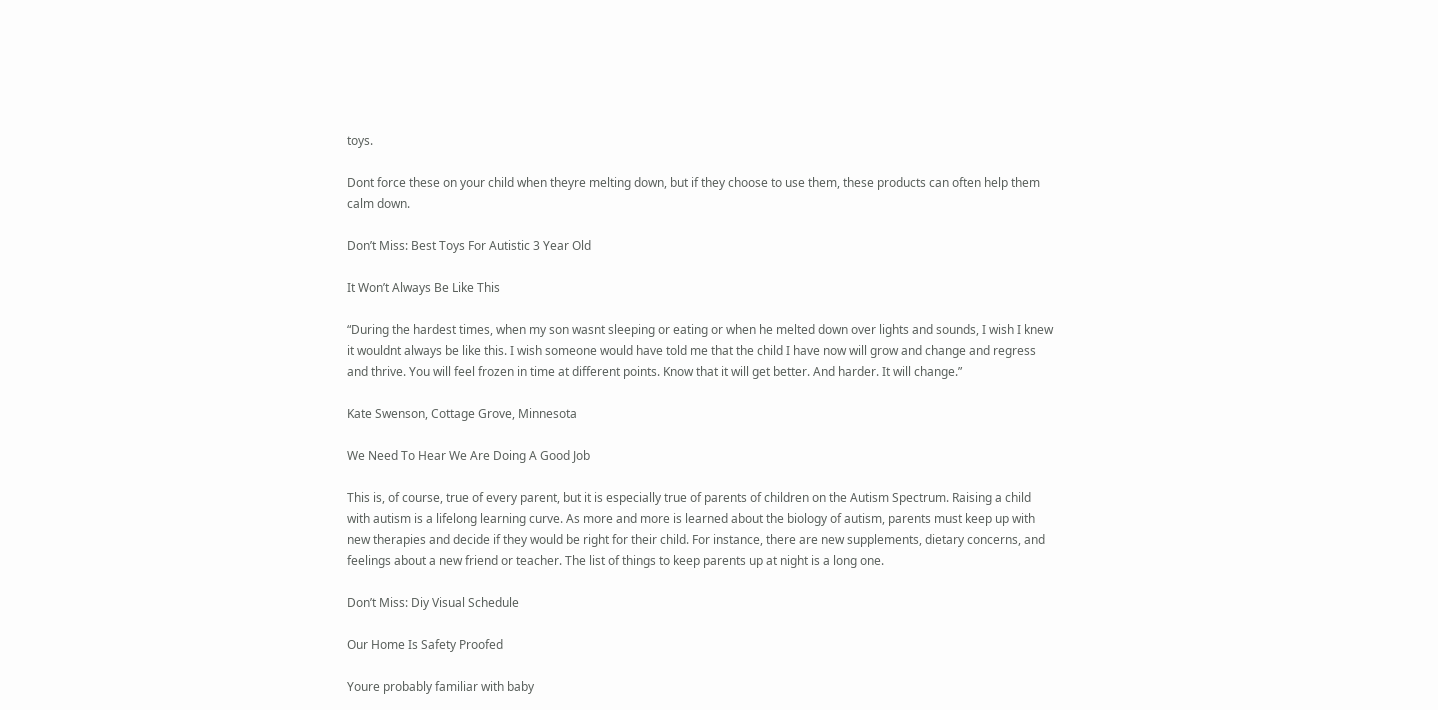toys.

Dont force these on your child when theyre melting down, but if they choose to use them, these products can often help them calm down.

Don’t Miss: Best Toys For Autistic 3 Year Old

It Won’t Always Be Like This

“During the hardest times, when my son wasnt sleeping or eating or when he melted down over lights and sounds, I wish I knew it wouldnt always be like this. I wish someone would have told me that the child I have now will grow and change and regress and thrive. You will feel frozen in time at different points. Know that it will get better. And harder. It will change.”

Kate Swenson, Cottage Grove, Minnesota

We Need To Hear We Are Doing A Good Job

This is, of course, true of every parent, but it is especially true of parents of children on the Autism Spectrum. Raising a child with autism is a lifelong learning curve. As more and more is learned about the biology of autism, parents must keep up with new therapies and decide if they would be right for their child. For instance, there are new supplements, dietary concerns, and feelings about a new friend or teacher. The list of things to keep parents up at night is a long one.

Don’t Miss: Diy Visual Schedule

Our Home Is Safety Proofed

Youre probably familiar with baby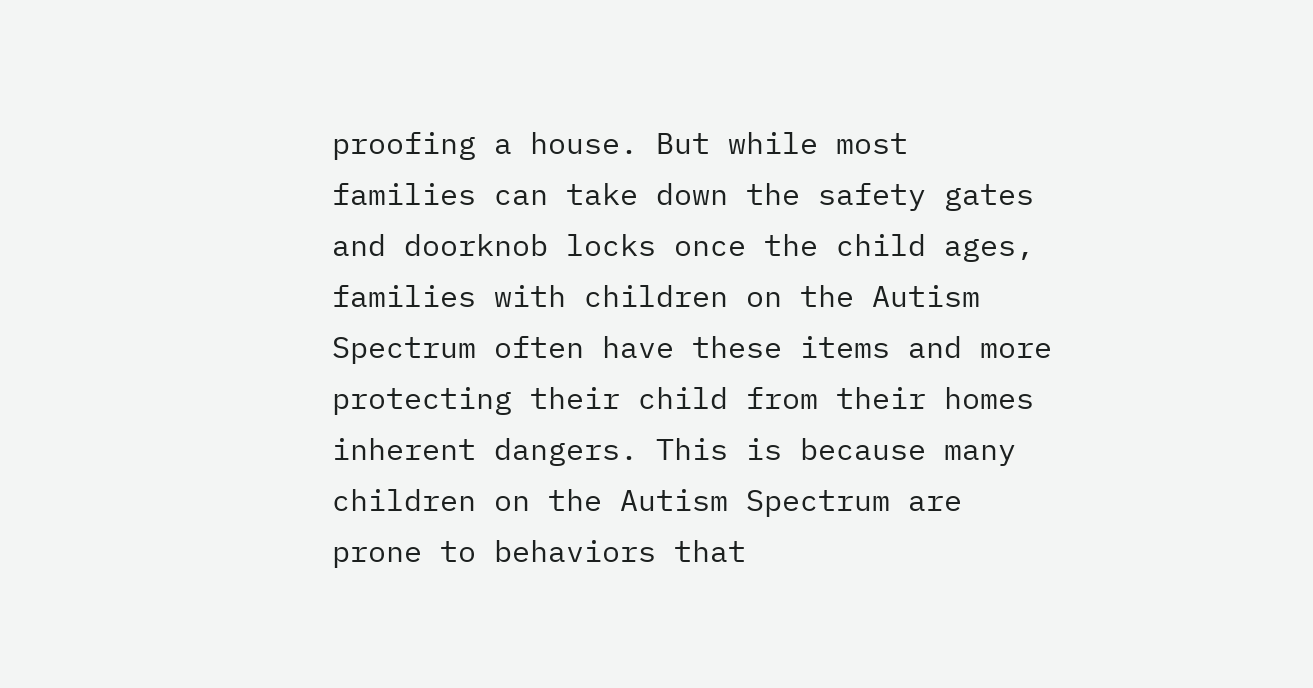proofing a house. But while most families can take down the safety gates and doorknob locks once the child ages, families with children on the Autism Spectrum often have these items and more protecting their child from their homes inherent dangers. This is because many children on the Autism Spectrum are prone to behaviors that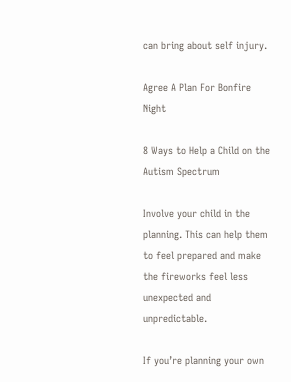can bring about self injury.

Agree A Plan For Bonfire Night

8 Ways to Help a Child on the Autism Spectrum

Involve your child in the planning. This can help them to feel prepared and make the fireworks feel less unexpected and unpredictable.

If you’re planning your own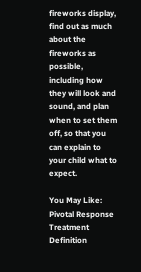fireworks display, find out as much about the fireworks as possible, including how they will look and sound, and plan when to set them off, so that you can explain to your child what to expect.

You May Like: Pivotal Response Treatment Definition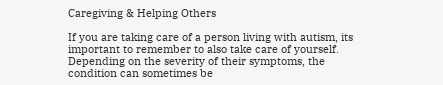Caregiving & Helping Others

If you are taking care of a person living with autism, its important to remember to also take care of yourself. Depending on the severity of their symptoms, the condition can sometimes be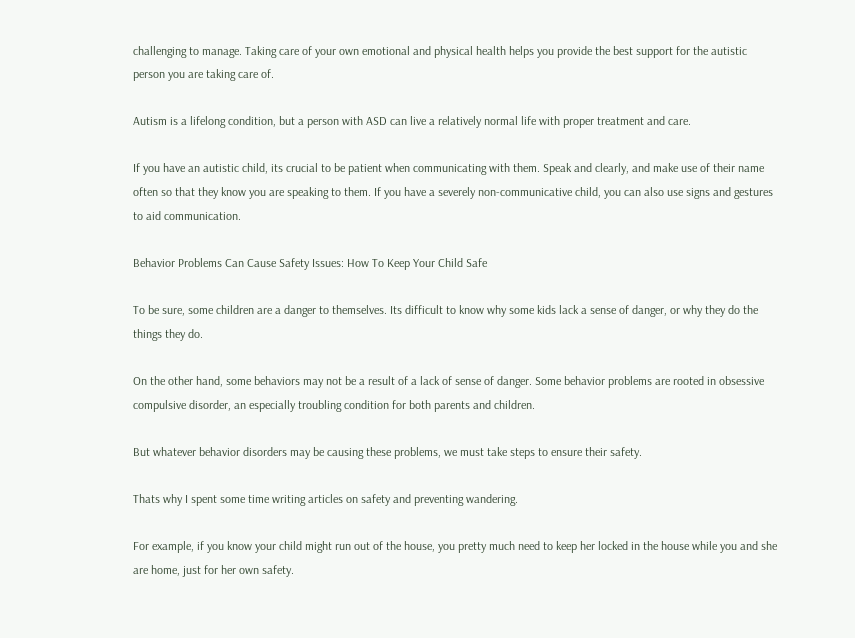challenging to manage. Taking care of your own emotional and physical health helps you provide the best support for the autistic person you are taking care of.

Autism is a lifelong condition, but a person with ASD can live a relatively normal life with proper treatment and care.

If you have an autistic child, its crucial to be patient when communicating with them. Speak and clearly, and make use of their name often so that they know you are speaking to them. If you have a severely non-communicative child, you can also use signs and gestures to aid communication.

Behavior Problems Can Cause Safety Issues: How To Keep Your Child Safe

To be sure, some children are a danger to themselves. Its difficult to know why some kids lack a sense of danger, or why they do the things they do.

On the other hand, some behaviors may not be a result of a lack of sense of danger. Some behavior problems are rooted in obsessive compulsive disorder, an especially troubling condition for both parents and children.

But whatever behavior disorders may be causing these problems, we must take steps to ensure their safety.

Thats why I spent some time writing articles on safety and preventing wandering.

For example, if you know your child might run out of the house, you pretty much need to keep her locked in the house while you and she are home, just for her own safety.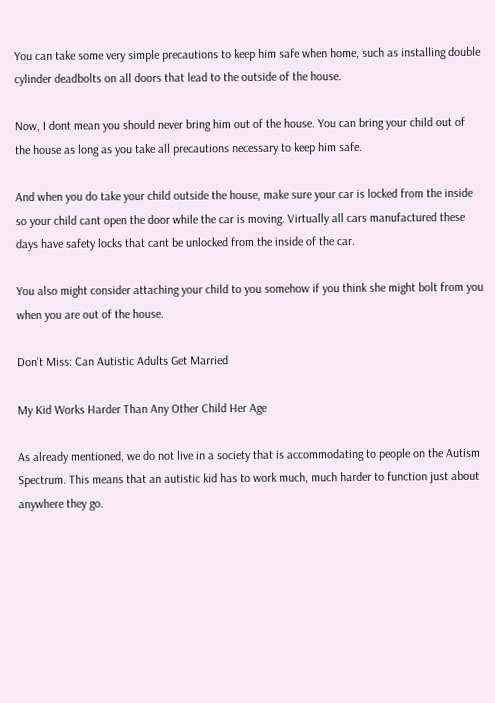You can take some very simple precautions to keep him safe when home, such as installing double cylinder deadbolts on all doors that lead to the outside of the house.

Now, I dont mean you should never bring him out of the house. You can bring your child out of the house as long as you take all precautions necessary to keep him safe.

And when you do take your child outside the house, make sure your car is locked from the inside so your child cant open the door while the car is moving. Virtually all cars manufactured these days have safety locks that cant be unlocked from the inside of the car.

You also might consider attaching your child to you somehow if you think she might bolt from you when you are out of the house.

Don’t Miss: Can Autistic Adults Get Married

My Kid Works Harder Than Any Other Child Her Age

As already mentioned, we do not live in a society that is accommodating to people on the Autism Spectrum. This means that an autistic kid has to work much, much harder to function just about anywhere they go.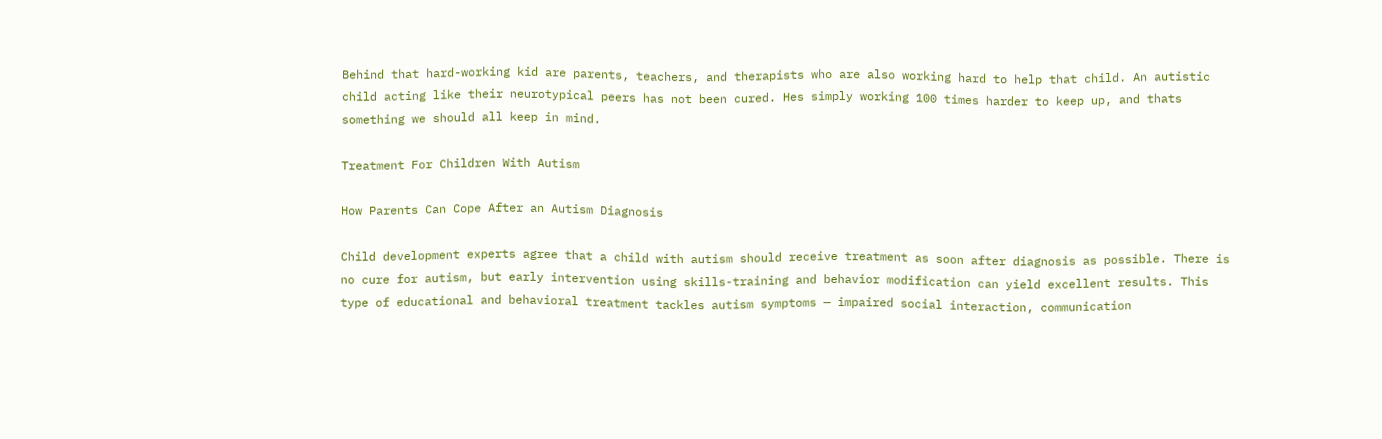Behind that hard-working kid are parents, teachers, and therapists who are also working hard to help that child. An autistic child acting like their neurotypical peers has not been cured. Hes simply working 100 times harder to keep up, and thats something we should all keep in mind.

Treatment For Children With Autism

How Parents Can Cope After an Autism Diagnosis

Child development experts agree that a child with autism should receive treatment as soon after diagnosis as possible. There is no cure for autism, but early intervention using skills-training and behavior modification can yield excellent results. This type of educational and behavioral treatment tackles autism symptoms — impaired social interaction, communication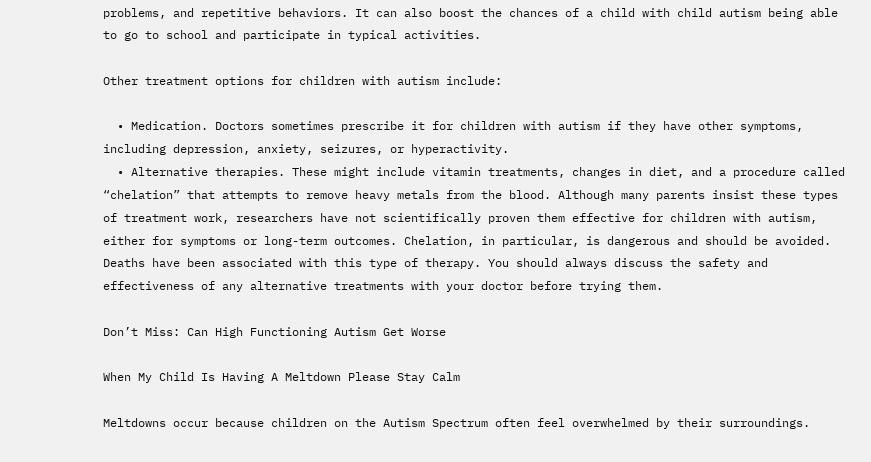problems, and repetitive behaviors. It can also boost the chances of a child with child autism being able to go to school and participate in typical activities.

Other treatment options for children with autism include:

  • Medication. Doctors sometimes prescribe it for children with autism if they have other symptoms, including depression, anxiety, seizures, or hyperactivity.
  • Alternative therapies. These might include vitamin treatments, changes in diet, and a procedure called “chelation” that attempts to remove heavy metals from the blood. Although many parents insist these types of treatment work, researchers have not scientifically proven them effective for children with autism, either for symptoms or long-term outcomes. Chelation, in particular, is dangerous and should be avoided. Deaths have been associated with this type of therapy. You should always discuss the safety and effectiveness of any alternative treatments with your doctor before trying them.

Don’t Miss: Can High Functioning Autism Get Worse

When My Child Is Having A Meltdown Please Stay Calm

Meltdowns occur because children on the Autism Spectrum often feel overwhelmed by their surroundings.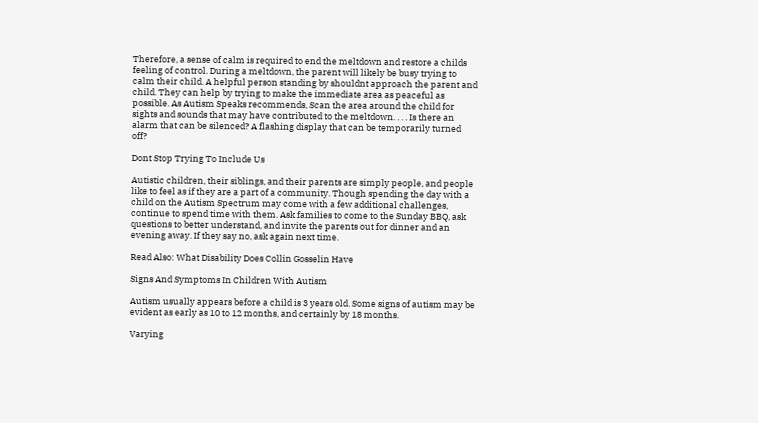Therefore, a sense of calm is required to end the meltdown and restore a childs feeling of control. During a meltdown, the parent will likely be busy trying to calm their child. A helpful person standing by shouldnt approach the parent and child. They can help by trying to make the immediate area as peaceful as possible. As Autism Speaks recommends, Scan the area around the child for sights and sounds that may have contributed to the meltdown. . . . Is there an alarm that can be silenced? A flashing display that can be temporarily turned off?

Dont Stop Trying To Include Us

Autistic children, their siblings, and their parents are simply people, and people like to feel as if they are a part of a community. Though spending the day with a child on the Autism Spectrum may come with a few additional challenges, continue to spend time with them. Ask families to come to the Sunday BBQ, ask questions to better understand, and invite the parents out for dinner and an evening away. If they say no, ask again next time.

Read Also: What Disability Does Collin Gosselin Have

Signs And Symptoms In Children With Autism

Autism usually appears before a child is 3 years old. Some signs of autism may be evident as early as 10 to 12 months, and certainly by 18 months.

Varying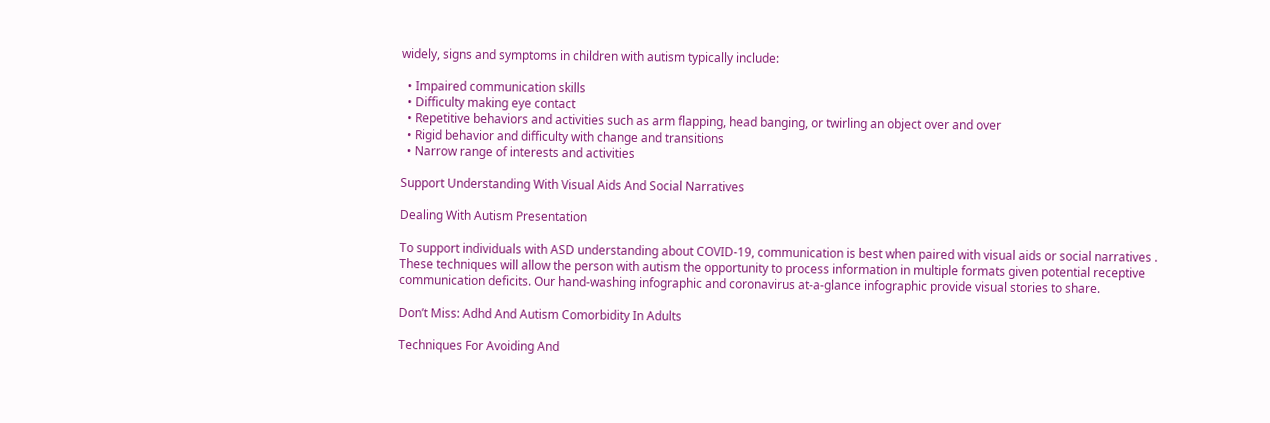widely, signs and symptoms in children with autism typically include:

  • Impaired communication skills
  • Difficulty making eye contact
  • Repetitive behaviors and activities such as arm flapping, head banging, or twirling an object over and over
  • Rigid behavior and difficulty with change and transitions
  • Narrow range of interests and activities

Support Understanding With Visual Aids And Social Narratives

Dealing With Autism Presentation

To support individuals with ASD understanding about COVID-19, communication is best when paired with visual aids or social narratives . These techniques will allow the person with autism the opportunity to process information in multiple formats given potential receptive communication deficits. Our hand-washing infographic and coronavirus at-a-glance infographic provide visual stories to share.

Don’t Miss: Adhd And Autism Comorbidity In Adults

Techniques For Avoiding And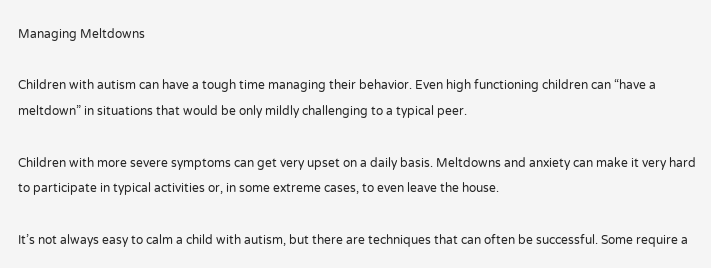Managing Meltdowns

Children with autism can have a tough time managing their behavior. Even high functioning children can “have a meltdown” in situations that would be only mildly challenging to a typical peer.

Children with more severe symptoms can get very upset on a daily basis. Meltdowns and anxiety can make it very hard to participate in typical activities or, in some extreme cases, to even leave the house.

It’s not always easy to calm a child with autism, but there are techniques that can often be successful. Some require a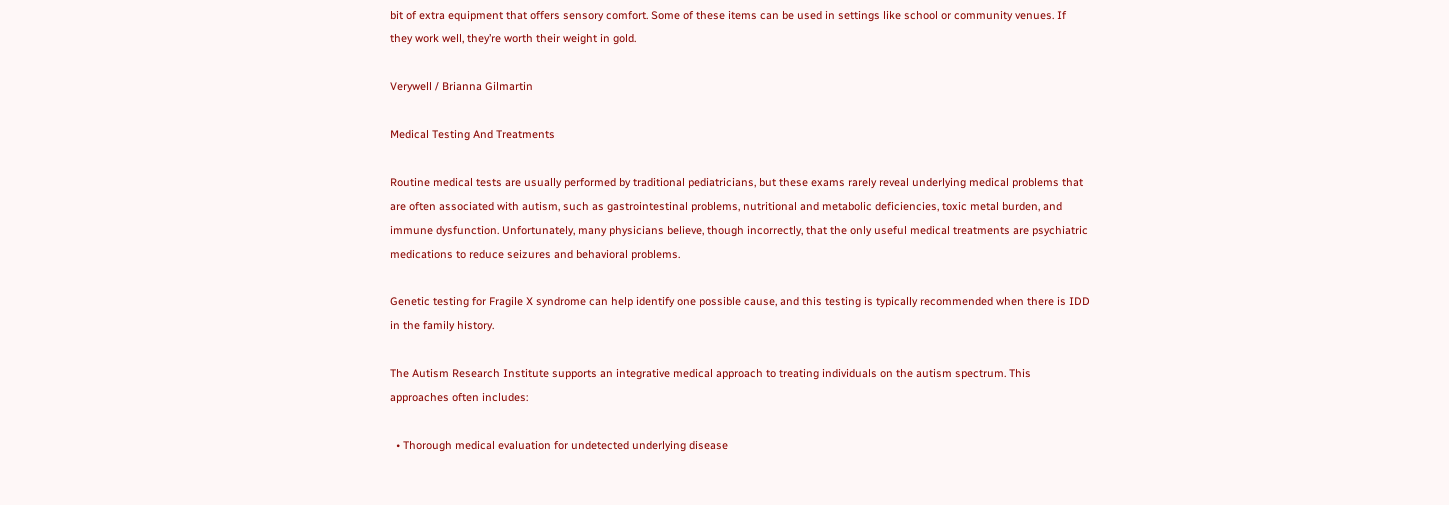bit of extra equipment that offers sensory comfort. Some of these items can be used in settings like school or community venues. If they work well, they’re worth their weight in gold.

Verywell / Brianna Gilmartin

Medical Testing And Treatments

Routine medical tests are usually performed by traditional pediatricians, but these exams rarely reveal underlying medical problems that are often associated with autism, such as gastrointestinal problems, nutritional and metabolic deficiencies, toxic metal burden, and immune dysfunction. Unfortunately, many physicians believe, though incorrectly, that the only useful medical treatments are psychiatric medications to reduce seizures and behavioral problems.

Genetic testing for Fragile X syndrome can help identify one possible cause, and this testing is typically recommended when there is IDD in the family history.

The Autism Research Institute supports an integrative medical approach to treating individuals on the autism spectrum. This approaches often includes:

  • Thorough medical evaluation for undetected underlying disease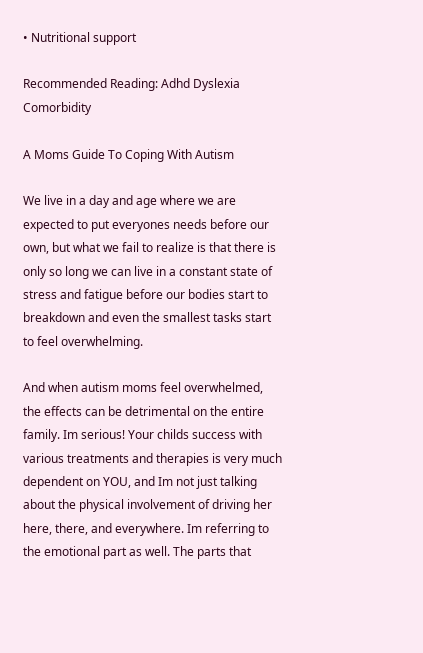• Nutritional support

Recommended Reading: Adhd Dyslexia Comorbidity

A Moms Guide To Coping With Autism

We live in a day and age where we are expected to put everyones needs before our own, but what we fail to realize is that there is only so long we can live in a constant state of stress and fatigue before our bodies start to breakdown and even the smallest tasks start to feel overwhelming.

And when autism moms feel overwhelmed, the effects can be detrimental on the entire family. Im serious! Your childs success with various treatments and therapies is very much dependent on YOU, and Im not just talking about the physical involvement of driving her here, there, and everywhere. Im referring to the emotional part as well. The parts that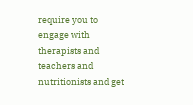require you to engage with therapists and teachers and nutritionists and get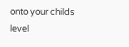onto your childs level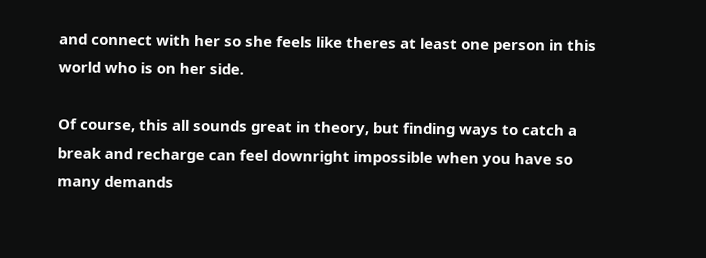and connect with her so she feels like theres at least one person in this world who is on her side.

Of course, this all sounds great in theory, but finding ways to catch a break and recharge can feel downright impossible when you have so many demands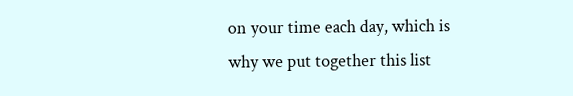on your time each day, which is why we put together this list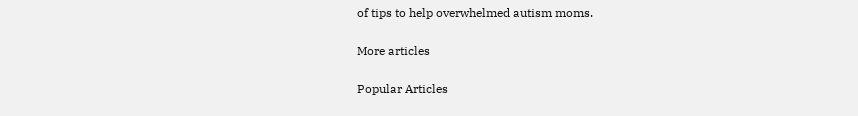of tips to help overwhelmed autism moms.

More articles

Popular Articles